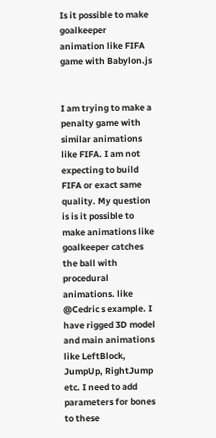Is it possible to make goalkeeper animation like FIFA game with Babylon.js


I am trying to make a penalty game with similar animations like FIFA. I am not expecting to build FIFA or exact same quality. My question is is it possible to make animations like goalkeeper catches the ball with procedural animations. like @Cedric s example. I have rigged 3D model and main animations like LeftBlock, JumpUp, RightJump etc. I need to add parameters for bones to these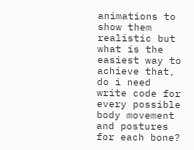animations to show them realistic but what is the easiest way to achieve that, do i need write code for every possible body movement and postures for each bone?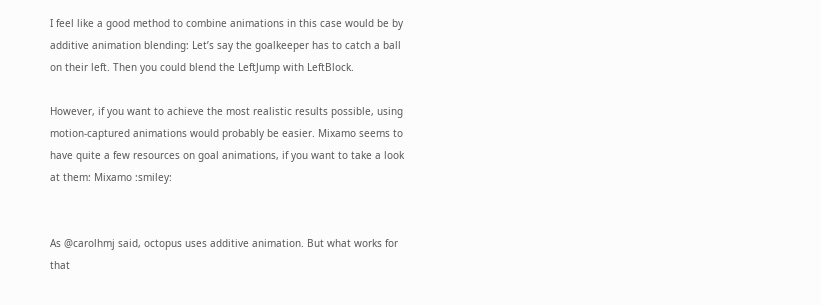I feel like a good method to combine animations in this case would be by additive animation blending: Let’s say the goalkeeper has to catch a ball on their left. Then you could blend the LeftJump with LeftBlock.

However, if you want to achieve the most realistic results possible, using motion-captured animations would probably be easier. Mixamo seems to have quite a few resources on goal animations, if you want to take a look at them: Mixamo :smiley:


As @carolhmj said, octopus uses additive animation. But what works for that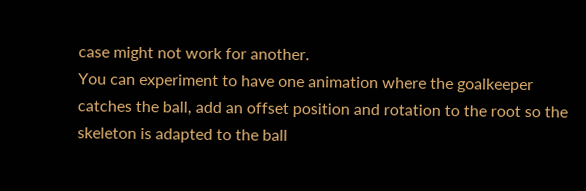case might not work for another.
You can experiment to have one animation where the goalkeeper catches the ball, add an offset position and rotation to the root so the skeleton is adapted to the ball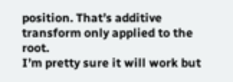position. That’s additive transform only applied to the root.
I’m pretty sure it will work but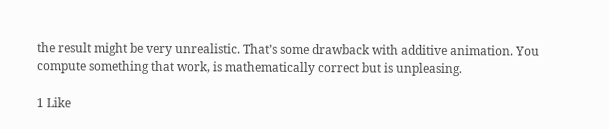the result might be very unrealistic. That’s some drawback with additive animation. You compute something that work, is mathematically correct but is unpleasing.

1 Like